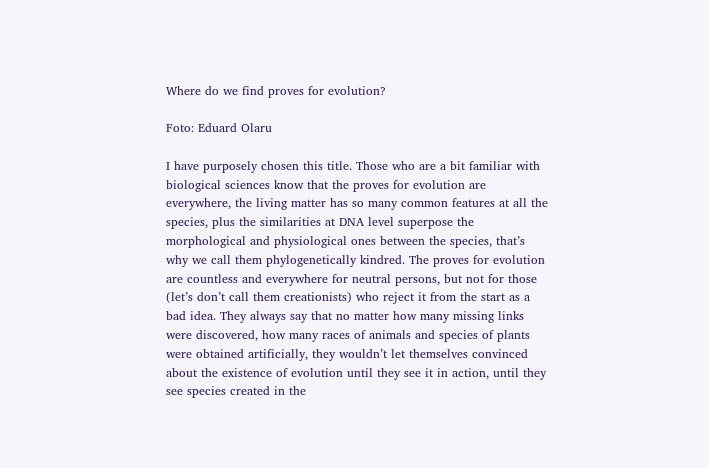Where do we find proves for evolution?

Foto: Eduard Olaru

I have purposely chosen this title. Those who are a bit familiar with biological sciences know that the proves for evolution are everywhere, the living matter has so many common features at all the species, plus the similarities at DNA level superpose the morphological and physiological ones between the species, that’s why we call them phylogenetically kindred. The proves for evolution are countless and everywhere for neutral persons, but not for those (let’s don’t call them creationists) who reject it from the start as a bad idea. They always say that no matter how many missing links were discovered, how many races of animals and species of plants were obtained artificially, they wouldn’t let themselves convinced about the existence of evolution until they see it in action, until they see species created in the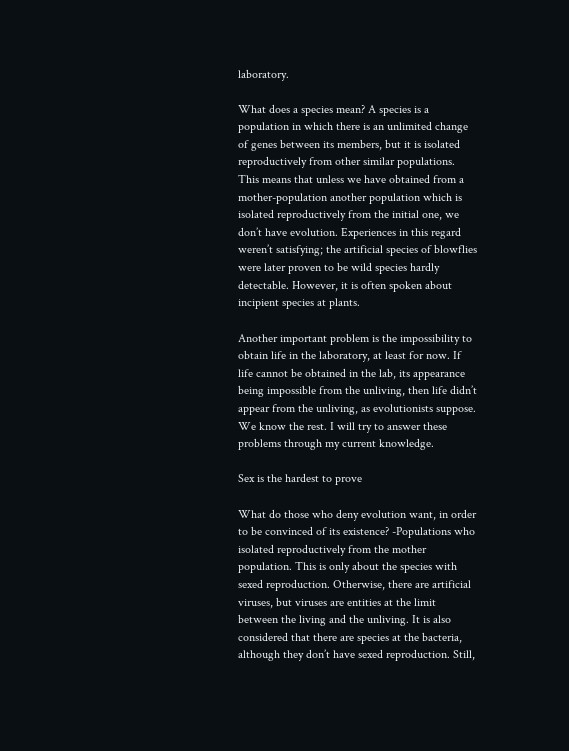laboratory.

What does a species mean? A species is a population in which there is an unlimited change of genes between its members, but it is isolated reproductively from other similar populations. This means that unless we have obtained from a mother-population another population which is isolated reproductively from the initial one, we don’t have evolution. Experiences in this regard weren’t satisfying; the artificial species of blowflies were later proven to be wild species hardly detectable. However, it is often spoken about incipient species at plants.

Another important problem is the impossibility to obtain life in the laboratory, at least for now. If life cannot be obtained in the lab, its appearance being impossible from the unliving, then life didn’t appear from the unliving, as evolutionists suppose. We know the rest. I will try to answer these problems through my current knowledge.

Sex is the hardest to prove

What do those who deny evolution want, in order to be convinced of its existence? -Populations who isolated reproductively from the mother population. This is only about the species with sexed reproduction. Otherwise, there are artificial viruses, but viruses are entities at the limit between the living and the unliving. It is also considered that there are species at the bacteria, although they don’t have sexed reproduction. Still,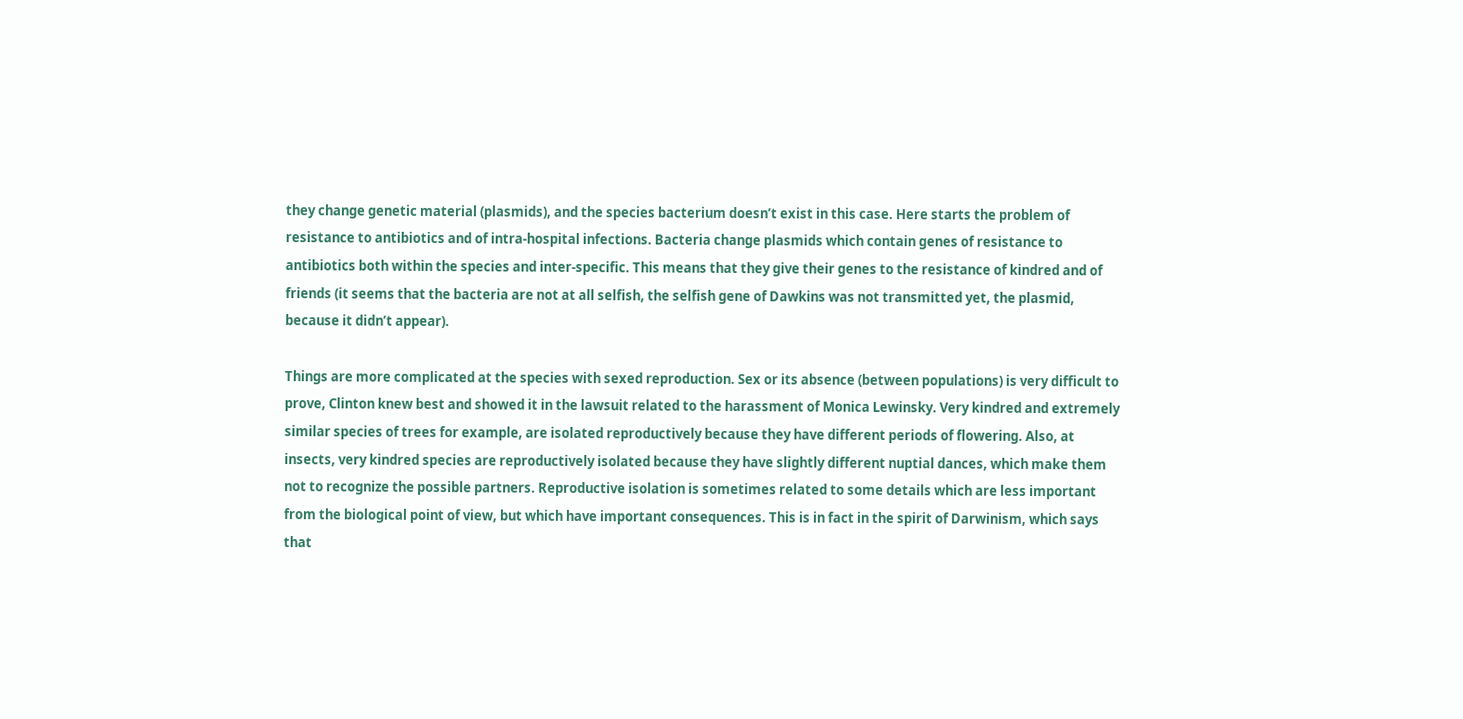they change genetic material (plasmids), and the species bacterium doesn’t exist in this case. Here starts the problem of resistance to antibiotics and of intra-hospital infections. Bacteria change plasmids which contain genes of resistance to antibiotics both within the species and inter-specific. This means that they give their genes to the resistance of kindred and of friends (it seems that the bacteria are not at all selfish, the selfish gene of Dawkins was not transmitted yet, the plasmid, because it didn’t appear).

Things are more complicated at the species with sexed reproduction. Sex or its absence (between populations) is very difficult to prove, Clinton knew best and showed it in the lawsuit related to the harassment of Monica Lewinsky. Very kindred and extremely similar species of trees for example, are isolated reproductively because they have different periods of flowering. Also, at insects, very kindred species are reproductively isolated because they have slightly different nuptial dances, which make them not to recognize the possible partners. Reproductive isolation is sometimes related to some details which are less important from the biological point of view, but which have important consequences. This is in fact in the spirit of Darwinism, which says that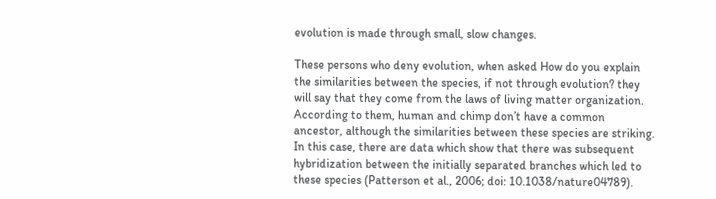evolution is made through small, slow changes.

These persons who deny evolution, when asked How do you explain the similarities between the species, if not through evolution? they will say that they come from the laws of living matter organization. According to them, human and chimp don’t have a common ancestor, although the similarities between these species are striking. In this case, there are data which show that there was subsequent hybridization between the initially separated branches which led to these species (Patterson et al., 2006; doi: 10.1038/nature04789).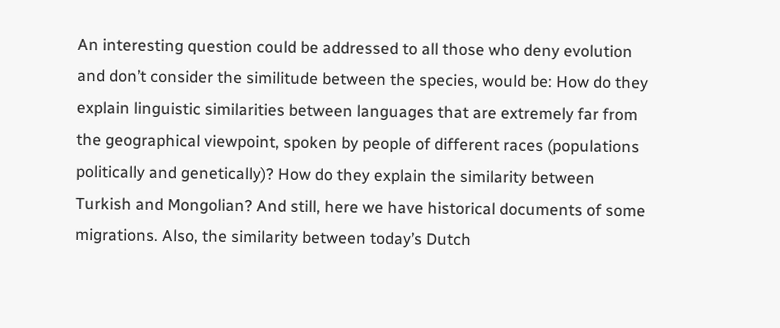An interesting question could be addressed to all those who deny evolution and don’t consider the similitude between the species, would be: How do they explain linguistic similarities between languages that are extremely far from the geographical viewpoint, spoken by people of different races (populations politically and genetically)? How do they explain the similarity between Turkish and Mongolian? And still, here we have historical documents of some migrations. Also, the similarity between today’s Dutch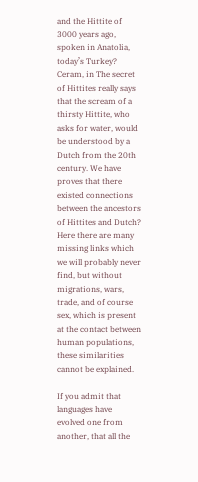and the Hittite of 3000 years ago, spoken in Anatolia, today’s Turkey? Ceram, in The secret of Hittites really says that the scream of a thirsty Hittite, who asks for water, would be understood by a Dutch from the 20th century. We have proves that there existed connections between the ancestors of Hittites and Dutch? Here there are many missing links which we will probably never find, but without migrations, wars, trade, and of course sex, which is present at the contact between human populations, these similarities cannot be explained.

If you admit that languages have evolved one from another, that all the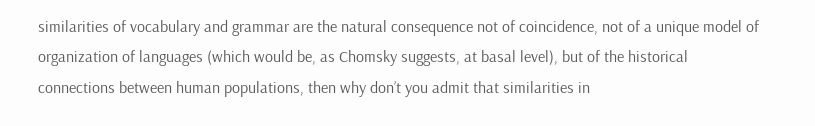similarities of vocabulary and grammar are the natural consequence not of coincidence, not of a unique model of organization of languages (which would be, as Chomsky suggests, at basal level), but of the historical connections between human populations, then why don’t you admit that similarities in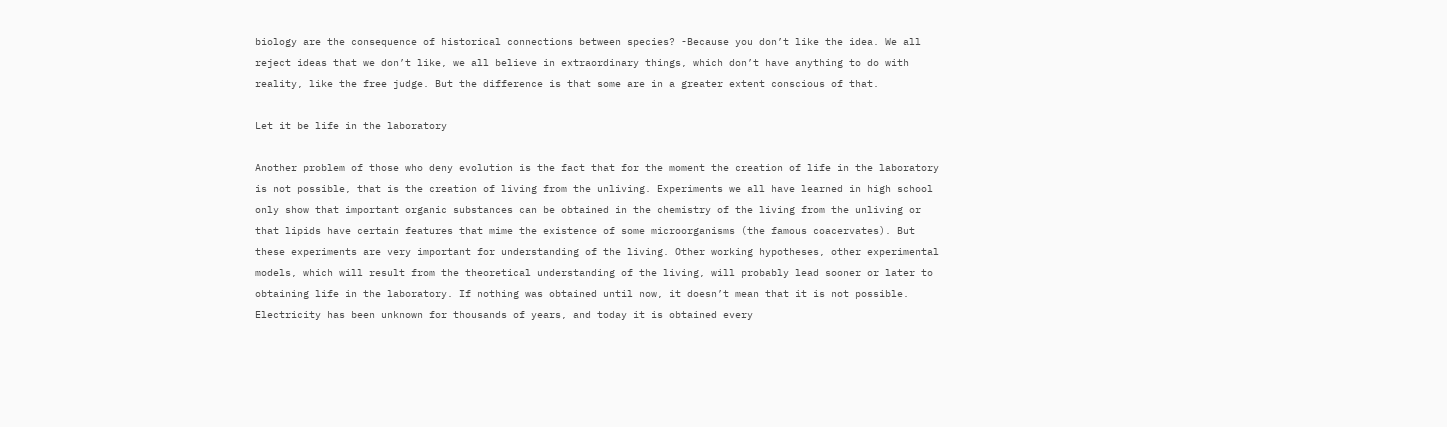biology are the consequence of historical connections between species? -Because you don’t like the idea. We all reject ideas that we don’t like, we all believe in extraordinary things, which don’t have anything to do with reality, like the free judge. But the difference is that some are in a greater extent conscious of that.

Let it be life in the laboratory

Another problem of those who deny evolution is the fact that for the moment the creation of life in the laboratory is not possible, that is the creation of living from the unliving. Experiments we all have learned in high school only show that important organic substances can be obtained in the chemistry of the living from the unliving or that lipids have certain features that mime the existence of some microorganisms (the famous coacervates). But these experiments are very important for understanding of the living. Other working hypotheses, other experimental models, which will result from the theoretical understanding of the living, will probably lead sooner or later to obtaining life in the laboratory. If nothing was obtained until now, it doesn’t mean that it is not possible. Electricity has been unknown for thousands of years, and today it is obtained every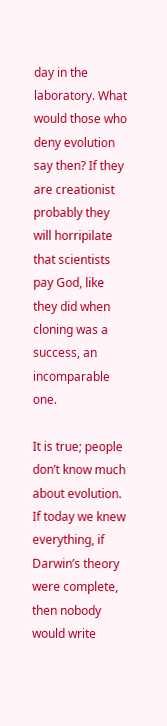day in the laboratory. What would those who deny evolution say then? If they are creationist probably they will horripilate that scientists pay God, like they did when cloning was a success, an incomparable one.

It is true; people don’t know much about evolution. If today we knew everything, if Darwin’s theory were complete, then nobody would write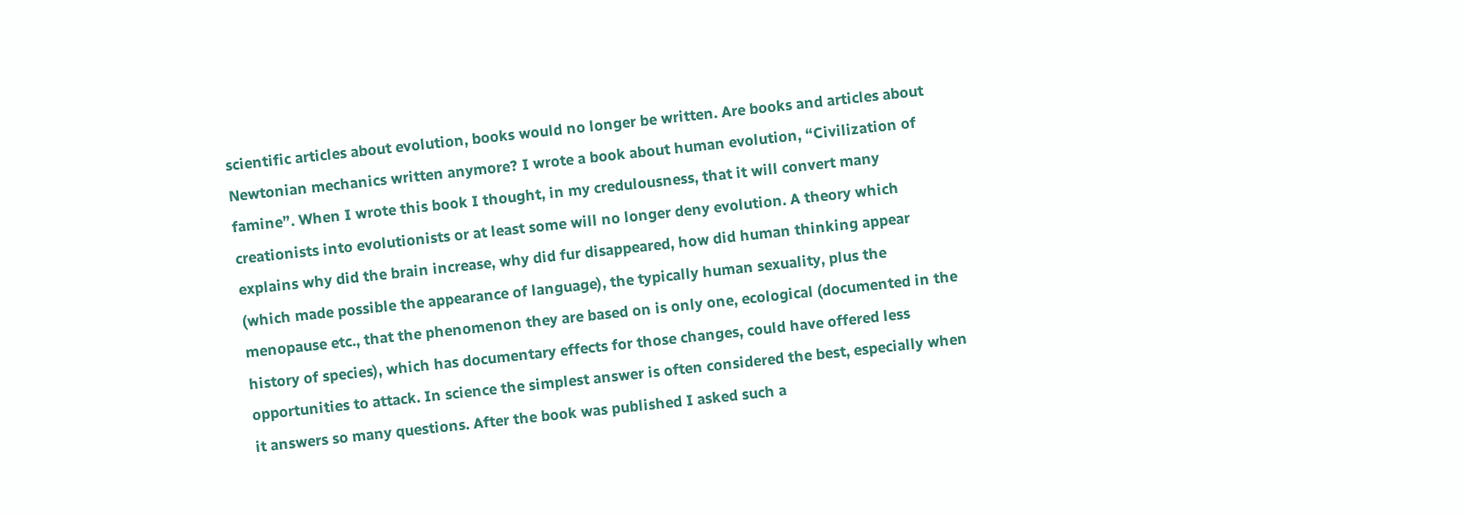scientific articles about evolution, books would no longer be written. Are books and articles about Newtonian mechanics written anymore? I wrote a book about human evolution, “Civilization of famine”. When I wrote this book I thought, in my credulousness, that it will convert many creationists into evolutionists or at least some will no longer deny evolution. A theory which explains why did the brain increase, why did fur disappeared, how did human thinking appear (which made possible the appearance of language), the typically human sexuality, plus the menopause etc., that the phenomenon they are based on is only one, ecological (documented in the history of species), which has documentary effects for those changes, could have offered less opportunities to attack. In science the simplest answer is often considered the best, especially when it answers so many questions. After the book was published I asked such a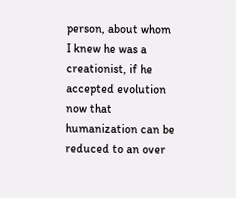person, about whom I knew he was a creationist, if he accepted evolution now that humanization can be reduced to an over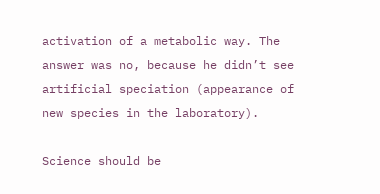activation of a metabolic way. The answer was no, because he didn’t see artificial speciation (appearance of new species in the laboratory).

Science should be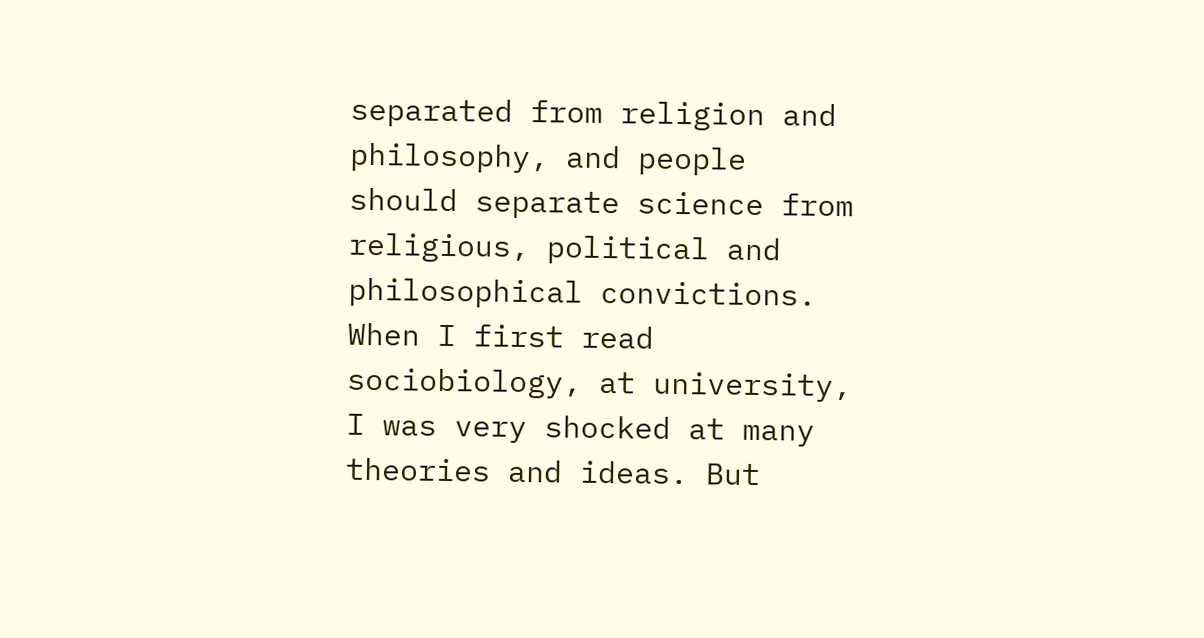separated from religion and philosophy, and people should separate science from religious, political and philosophical convictions. When I first read sociobiology, at university, I was very shocked at many theories and ideas. But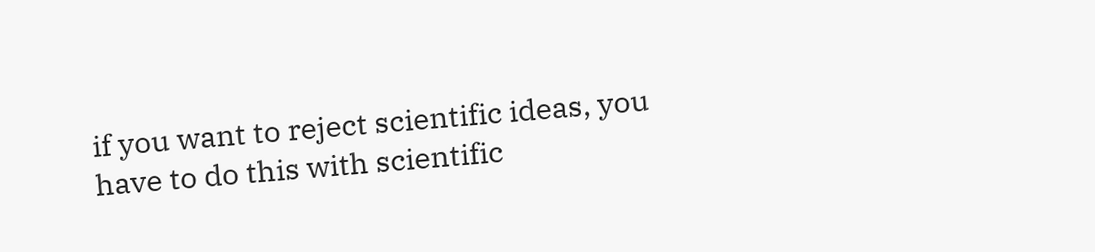if you want to reject scientific ideas, you have to do this with scientific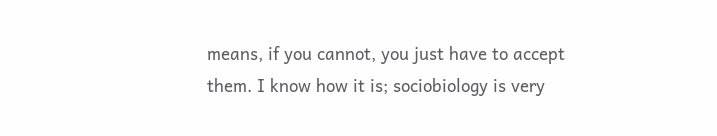means, if you cannot, you just have to accept them. I know how it is; sociobiology is very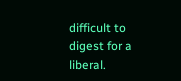difficult to digest for a liberal.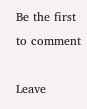Be the first to comment

Leave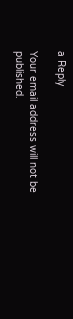a Reply

Your email address will not be published.